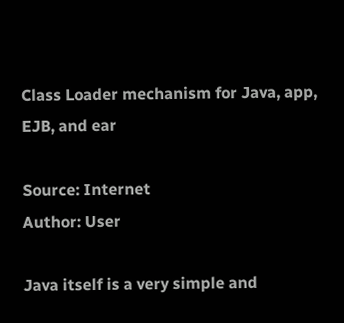Class Loader mechanism for Java, app, EJB, and ear

Source: Internet
Author: User

Java itself is a very simple and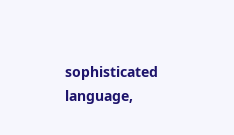sophisticated language,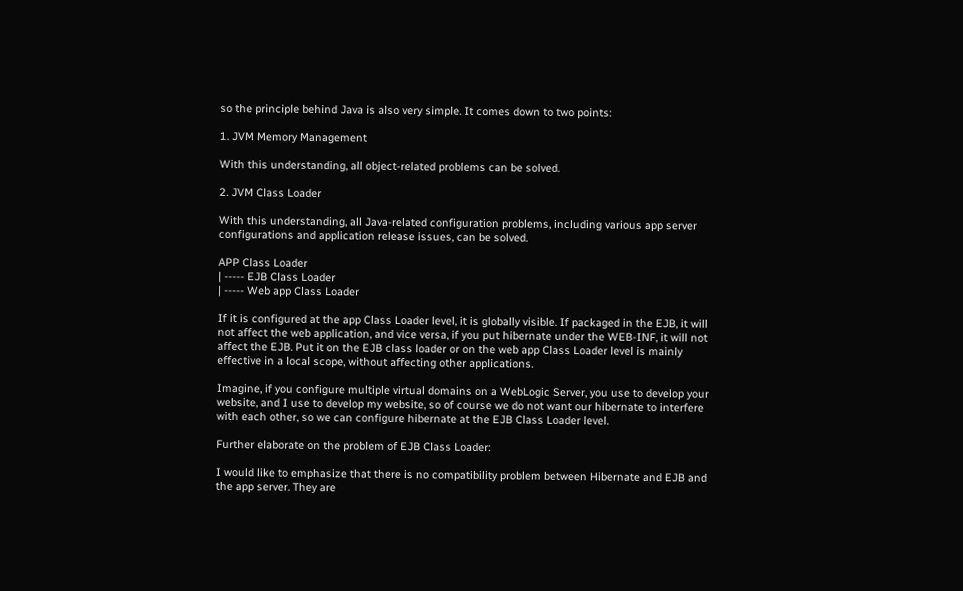so the principle behind Java is also very simple. It comes down to two points:

1. JVM Memory Management

With this understanding, all object-related problems can be solved.

2. JVM Class Loader

With this understanding, all Java-related configuration problems, including various app server configurations and application release issues, can be solved.

APP Class Loader
| ----- EJB Class Loader
| ----- Web app Class Loader

If it is configured at the app Class Loader level, it is globally visible. If packaged in the EJB, it will not affect the web application, and vice versa, if you put hibernate under the WEB-INF, it will not affect the EJB. Put it on the EJB class loader or on the web app Class Loader level is mainly effective in a local scope, without affecting other applications.

Imagine, if you configure multiple virtual domains on a WebLogic Server, you use to develop your website, and I use to develop my website, so of course we do not want our hibernate to interfere with each other, so we can configure hibernate at the EJB Class Loader level.

Further elaborate on the problem of EJB Class Loader:

I would like to emphasize that there is no compatibility problem between Hibernate and EJB and the app server. They are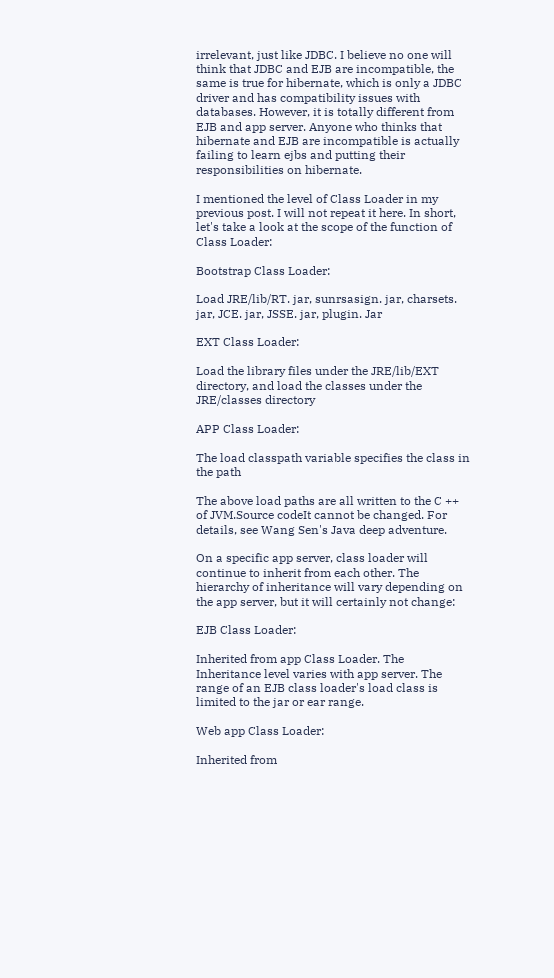irrelevant, just like JDBC. I believe no one will think that JDBC and EJB are incompatible, the same is true for hibernate, which is only a JDBC driver and has compatibility issues with databases. However, it is totally different from EJB and app server. Anyone who thinks that hibernate and EJB are incompatible is actually failing to learn ejbs and putting their responsibilities on hibernate.

I mentioned the level of Class Loader in my previous post. I will not repeat it here. In short, let's take a look at the scope of the function of Class Loader:

Bootstrap Class Loader:

Load JRE/lib/RT. jar, sunrsasign. jar, charsets. jar, JCE. jar, JSSE. jar, plugin. Jar

EXT Class Loader:

Load the library files under the JRE/lib/EXT directory, and load the classes under the JRE/classes directory

APP Class Loader:

The load classpath variable specifies the class in the path

The above load paths are all written to the C ++ of JVM.Source codeIt cannot be changed. For details, see Wang Sen's Java deep adventure.

On a specific app server, class loader will continue to inherit from each other. The hierarchy of inheritance will vary depending on the app server, but it will certainly not change:

EJB Class Loader:

Inherited from app Class Loader. The Inheritance level varies with app server. The range of an EJB class loader's load class is limited to the jar or ear range.

Web app Class Loader:

Inherited from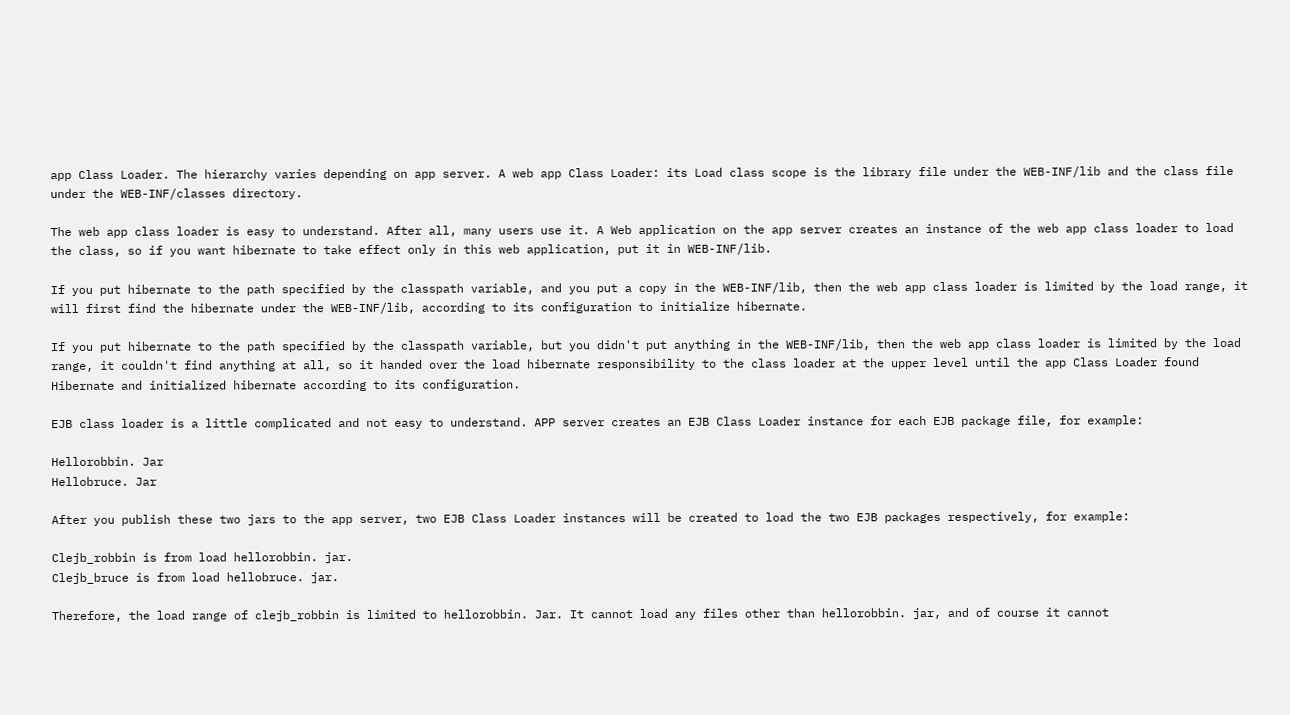app Class Loader. The hierarchy varies depending on app server. A web app Class Loader: its Load class scope is the library file under the WEB-INF/lib and the class file under the WEB-INF/classes directory.

The web app class loader is easy to understand. After all, many users use it. A Web application on the app server creates an instance of the web app class loader to load the class, so if you want hibernate to take effect only in this web application, put it in WEB-INF/lib.

If you put hibernate to the path specified by the classpath variable, and you put a copy in the WEB-INF/lib, then the web app class loader is limited by the load range, it will first find the hibernate under the WEB-INF/lib, according to its configuration to initialize hibernate.

If you put hibernate to the path specified by the classpath variable, but you didn't put anything in the WEB-INF/lib, then the web app class loader is limited by the load range, it couldn't find anything at all, so it handed over the load hibernate responsibility to the class loader at the upper level until the app Class Loader found Hibernate and initialized hibernate according to its configuration.

EJB class loader is a little complicated and not easy to understand. APP server creates an EJB Class Loader instance for each EJB package file, for example:

Hellorobbin. Jar
Hellobruce. Jar

After you publish these two jars to the app server, two EJB Class Loader instances will be created to load the two EJB packages respectively, for example:

Clejb_robbin is from load hellorobbin. jar.
Clejb_bruce is from load hellobruce. jar.

Therefore, the load range of clejb_robbin is limited to hellorobbin. Jar. It cannot load any files other than hellorobbin. jar, and of course it cannot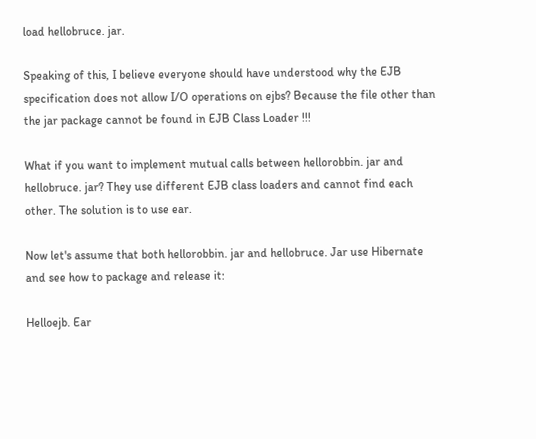load hellobruce. jar.

Speaking of this, I believe everyone should have understood why the EJB specification does not allow I/O operations on ejbs? Because the file other than the jar package cannot be found in EJB Class Loader !!!

What if you want to implement mutual calls between hellorobbin. jar and hellobruce. jar? They use different EJB class loaders and cannot find each other. The solution is to use ear.

Now let's assume that both hellorobbin. jar and hellobruce. Jar use Hibernate and see how to package and release it:

Helloejb. Ear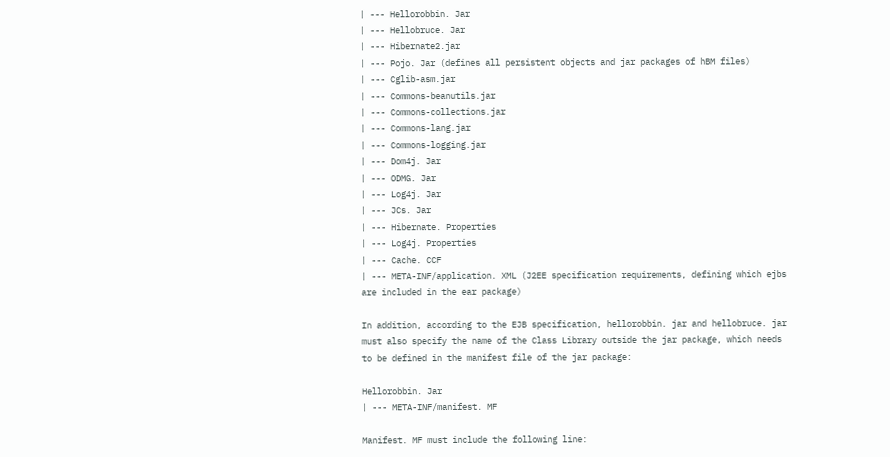| --- Hellorobbin. Jar
| --- Hellobruce. Jar
| --- Hibernate2.jar
| --- Pojo. Jar (defines all persistent objects and jar packages of hBM files)
| --- Cglib-asm.jar
| --- Commons-beanutils.jar
| --- Commons-collections.jar
| --- Commons-lang.jar
| --- Commons-logging.jar
| --- Dom4j. Jar
| --- ODMG. Jar
| --- Log4j. Jar
| --- JCs. Jar
| --- Hibernate. Properties
| --- Log4j. Properties
| --- Cache. CCF
| --- META-INF/application. XML (J2EE specification requirements, defining which ejbs are included in the ear package)

In addition, according to the EJB specification, hellorobbin. jar and hellobruce. jar must also specify the name of the Class Library outside the jar package, which needs to be defined in the manifest file of the jar package:

Hellorobbin. Jar
| --- META-INF/manifest. MF

Manifest. MF must include the following line: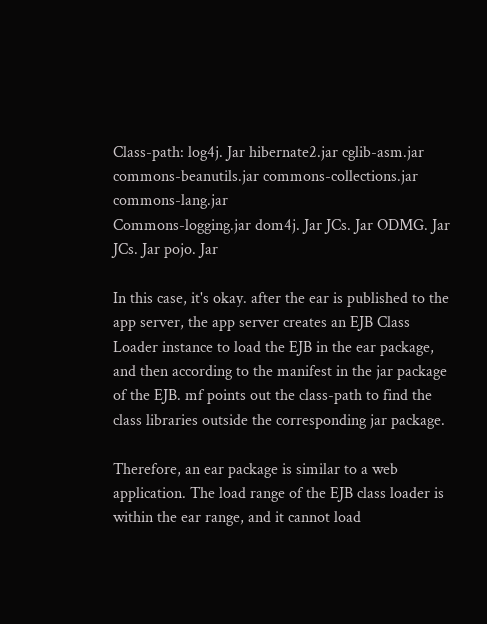Class-path: log4j. Jar hibernate2.jar cglib-asm.jar commons-beanutils.jar commons-collections.jar commons-lang.jar
Commons-logging.jar dom4j. Jar JCs. Jar ODMG. Jar JCs. Jar pojo. Jar

In this case, it's okay. after the ear is published to the app server, the app server creates an EJB Class Loader instance to load the EJB in the ear package, and then according to the manifest in the jar package of the EJB. mf points out the class-path to find the class libraries outside the corresponding jar package.

Therefore, an ear package is similar to a web application. The load range of the EJB class loader is within the ear range, and it cannot load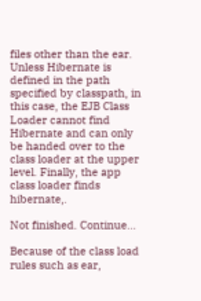files other than the ear. Unless Hibernate is defined in the path specified by classpath, in this case, the EJB Class Loader cannot find Hibernate and can only be handed over to the class loader at the upper level. Finally, the app class loader finds hibernate,.

Not finished. Continue...

Because of the class load rules such as ear,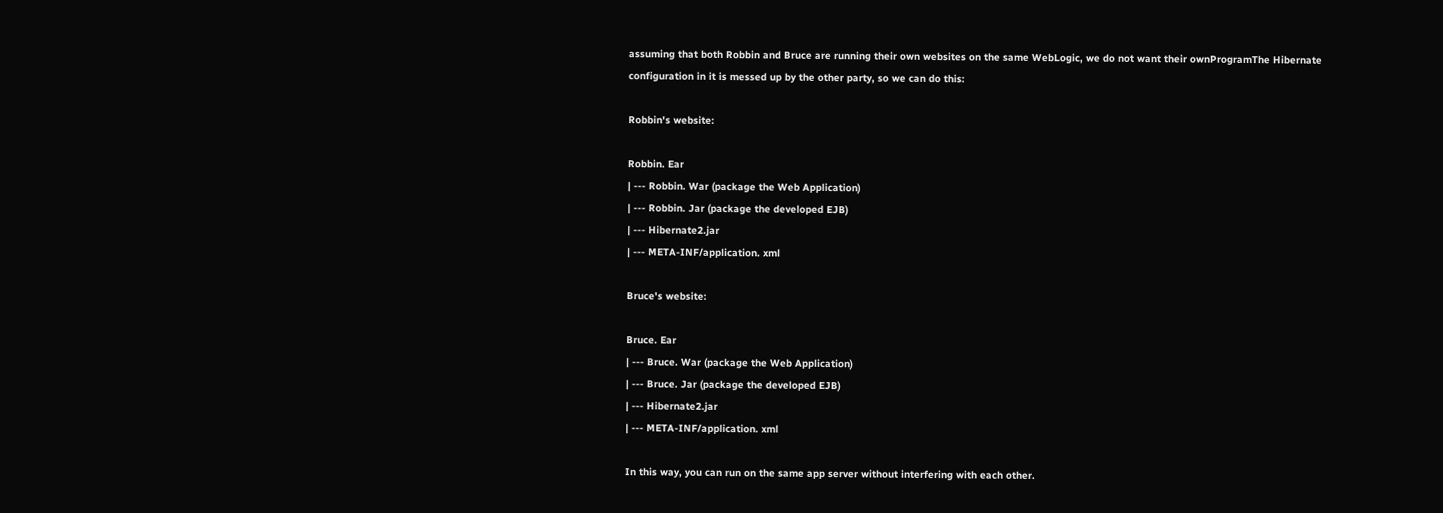assuming that both Robbin and Bruce are running their own websites on the same WebLogic, we do not want their ownProgramThe Hibernate configuration in it is messed up by the other party, so we can do this:

Robbin's website:

Robbin. Ear
| --- Robbin. War (package the Web Application)
| --- Robbin. Jar (package the developed EJB)
| --- Hibernate2.jar
| --- META-INF/application. xml

Bruce's website:

Bruce. Ear
| --- Bruce. War (package the Web Application)
| --- Bruce. Jar (package the developed EJB)
| --- Hibernate2.jar
| --- META-INF/application. xml

In this way, you can run on the same app server without interfering with each other.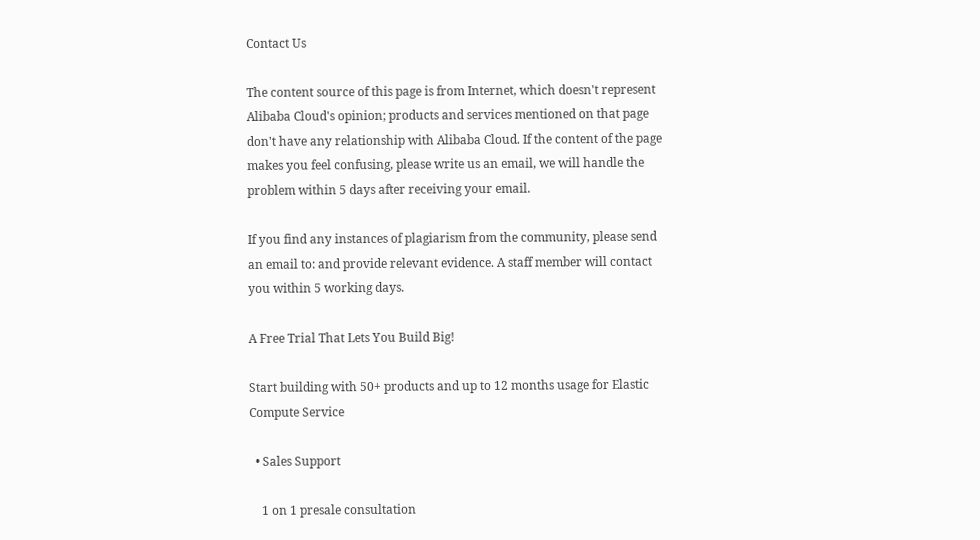Contact Us

The content source of this page is from Internet, which doesn't represent Alibaba Cloud's opinion; products and services mentioned on that page don't have any relationship with Alibaba Cloud. If the content of the page makes you feel confusing, please write us an email, we will handle the problem within 5 days after receiving your email.

If you find any instances of plagiarism from the community, please send an email to: and provide relevant evidence. A staff member will contact you within 5 working days.

A Free Trial That Lets You Build Big!

Start building with 50+ products and up to 12 months usage for Elastic Compute Service

  • Sales Support

    1 on 1 presale consultation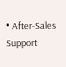• After-Sales Support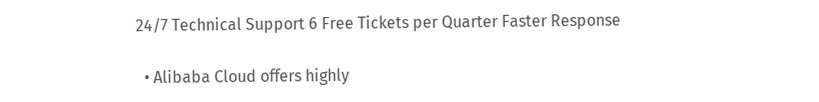24/7 Technical Support 6 Free Tickets per Quarter Faster Response

  • Alibaba Cloud offers highly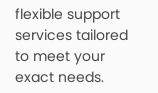flexible support services tailored to meet your exact needs.